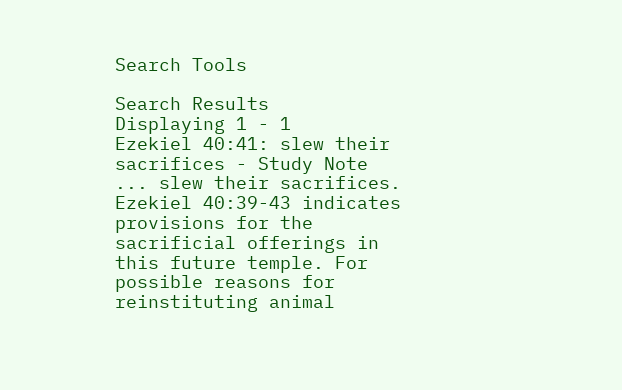Search Tools

Search Results
Displaying 1 - 1
Ezekiel 40:41: slew their sacrifices - Study Note
... slew their sacrifices. Ezekiel 40:39-43 indicates provisions for the sacrificial offerings in this future temple. For possible reasons for reinstituting animal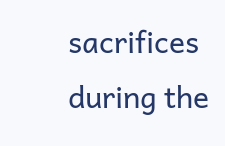sacrifices during the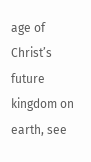age of Christ’s future kingdom on earth, see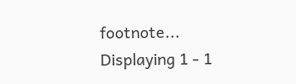footnote...
Displaying 1 - 1